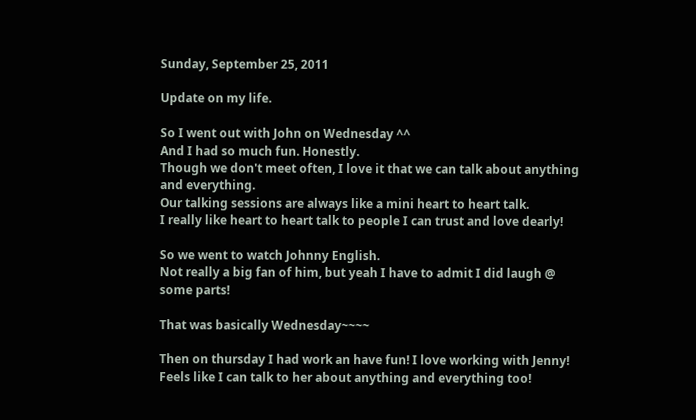Sunday, September 25, 2011

Update on my life.

So I went out with John on Wednesday ^^
And I had so much fun. Honestly.
Though we don't meet often, I love it that we can talk about anything and everything.
Our talking sessions are always like a mini heart to heart talk.
I really like heart to heart talk to people I can trust and love dearly!

So we went to watch Johnny English.
Not really a big fan of him, but yeah I have to admit I did laugh @ some parts!

That was basically Wednesday~~~~

Then on thursday I had work an have fun! I love working with Jenny!
Feels like I can talk to her about anything and everything too!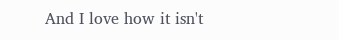And I love how it isn't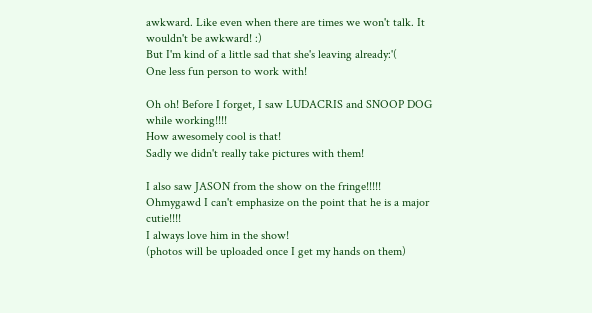awkward. Like even when there are times we won't talk. It wouldn't be awkward! :)
But I'm kind of a little sad that she's leaving already:'(
One less fun person to work with!

Oh oh! Before I forget, I saw LUDACRIS and SNOOP DOG while working!!!!
How awesomely cool is that!
Sadly we didn't really take pictures with them!

I also saw JASON from the show on the fringe!!!!!
Ohmygawd I can't emphasize on the point that he is a major cutie!!!!
I always love him in the show!
(photos will be uploaded once I get my hands on them)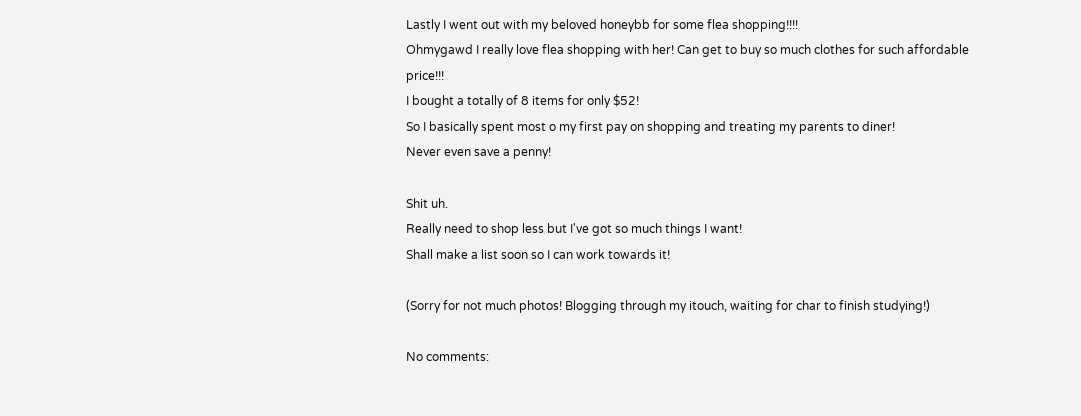Lastly I went out with my beloved honeybb for some flea shopping!!!!
Ohmygawd I really love flea shopping with her! Can get to buy so much clothes for such affordable price!!!
I bought a totally of 8 items for only $52!
So I basically spent most o my first pay on shopping and treating my parents to diner!
Never even save a penny!

Shit uh.
Really need to shop less but I've got so much things I want!
Shall make a list soon so I can work towards it!

(Sorry for not much photos! Blogging through my itouch, waiting for char to finish studying!)

No comments: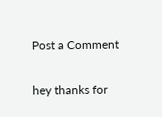Post a Comment

hey thanks for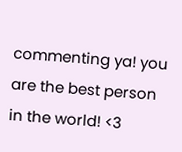commenting ya! you are the best person in the world! <3